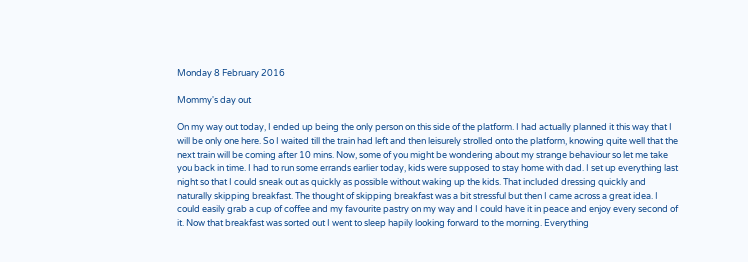Monday 8 February 2016

Mommy's day out

On my way out today, I ended up being the only person on this side of the platform. I had actually planned it this way that I will be only one here. So I waited till the train had left and then leisurely strolled onto the platform, knowing quite well that the next train will be coming after 10 mins. Now, some of you might be wondering about my strange behaviour so let me take you back in time. I had to run some errands earlier today, kids were supposed to stay home with dad. I set up everything last night so that I could sneak out as quickly as possible without waking up the kids. That included dressing quickly and naturally skipping breakfast. The thought of skipping breakfast was a bit stressful but then I came across a great idea. I could easily grab a cup of coffee and my favourite pastry on my way and I could have it in peace and enjoy every second of it. Now that breakfast was sorted out I went to sleep hapily looking forward to the morning. Everything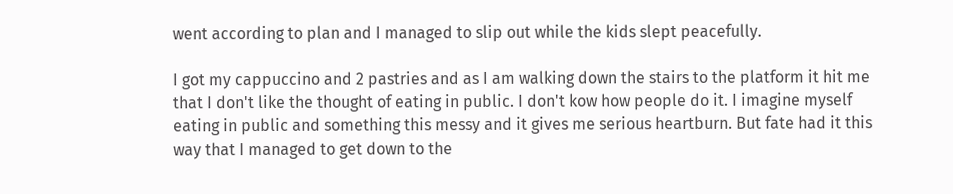went according to plan and I managed to slip out while the kids slept peacefully.

I got my cappuccino and 2 pastries and as I am walking down the stairs to the platform it hit me that I don't like the thought of eating in public. I don't kow how people do it. I imagine myself eating in public and something this messy and it gives me serious heartburn. But fate had it this way that I managed to get down to the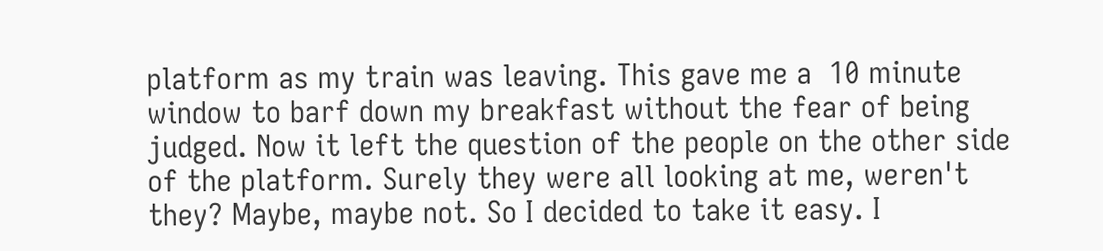platform as my train was leaving. This gave me a  10 minute window to barf down my breakfast without the fear of being judged. Now it left the question of the people on the other side of the platform. Surely they were all looking at me, weren't they? Maybe, maybe not. So I decided to take it easy. I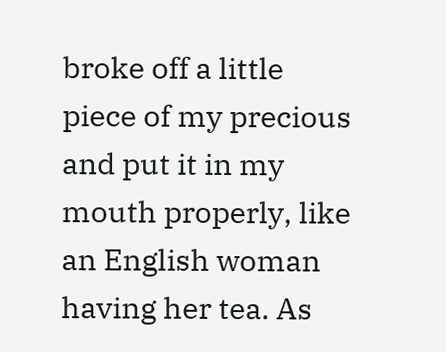broke off a little piece of my precious and put it in my mouth properly, like an English woman having her tea. As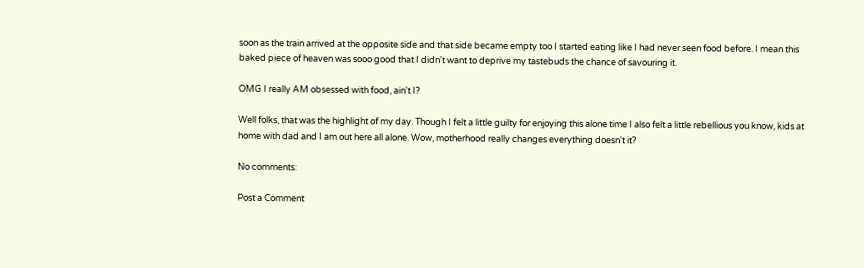soon as the train arrived at the opposite side and that side became empty too I started eating like I had never seen food before. I mean this baked piece of heaven was sooo good that I didn't want to deprive my tastebuds the chance of savouring it.

OMG I really AM obsessed with food, ain't I?

Well folks, that was the highlight of my day. Though I felt a little guilty for enjoying this alone time I also felt a little rebellious you know, kids at home with dad and I am out here all alone. Wow, motherhood really changes everything doesn't it?

No comments:

Post a Comment